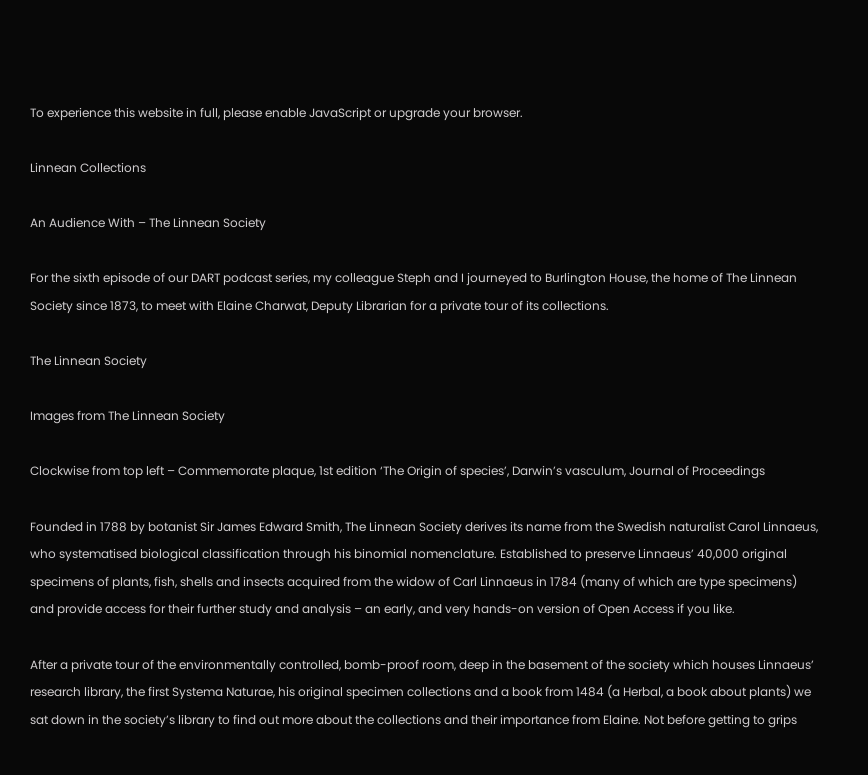To experience this website in full, please enable JavaScript or upgrade your browser.

Linnean Collections

An Audience With – The Linnean Society

For the sixth episode of our DART podcast series, my colleague Steph and I journeyed to Burlington House, the home of The Linnean Society since 1873, to meet with Elaine Charwat, Deputy Librarian for a private tour of its collections.

The Linnean Society

Images from The Linnean Society

Clockwise from top left – Commemorate plaque, 1st edition ‘The Origin of species’, Darwin’s vasculum, Journal of Proceedings

Founded in 1788 by botanist Sir James Edward Smith, The Linnean Society derives its name from the Swedish naturalist Carol Linnaeus, who systematised biological classification through his binomial nomenclature. Established to preserve Linnaeus’ 40,000 original specimens of plants, fish, shells and insects acquired from the widow of Carl Linnaeus in 1784 (many of which are type specimens) and provide access for their further study and analysis – an early, and very hands-on version of Open Access if you like.

After a private tour of the environmentally controlled, bomb-proof room, deep in the basement of the society which houses Linnaeus’ research library, the first Systema Naturae, his original specimen collections and a book from 1484 (a Herbal, a book about plants) we sat down in the society’s library to find out more about the collections and their importance from Elaine. Not before getting to grips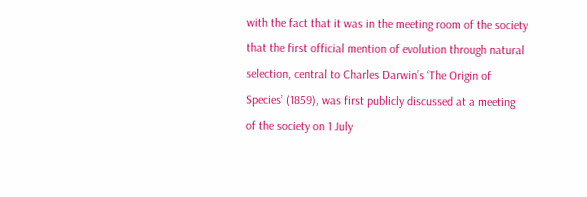with the fact that it was in the meeting room of the society that the first official mention of evolution through natural selection, central to Charles Darwin’s ‘The Origin of Species’ (1859), was first publicly discussed at a meeting of the society on 1 July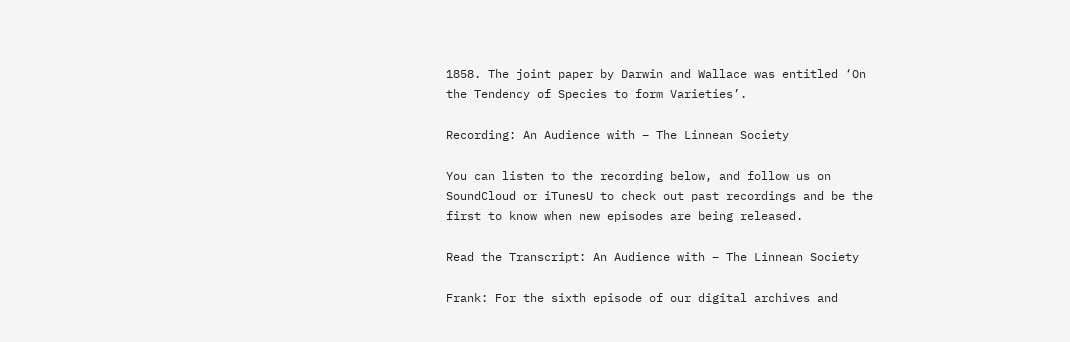1858. The joint paper by Darwin and Wallace was entitled ‘On the Tendency of Species to form Varieties’.

Recording: An Audience with – The Linnean Society

You can listen to the recording below, and follow us on SoundCloud or iTunesU to check out past recordings and be the first to know when new episodes are being released.

Read the Transcript: An Audience with – The Linnean Society

Frank: For the sixth episode of our digital archives and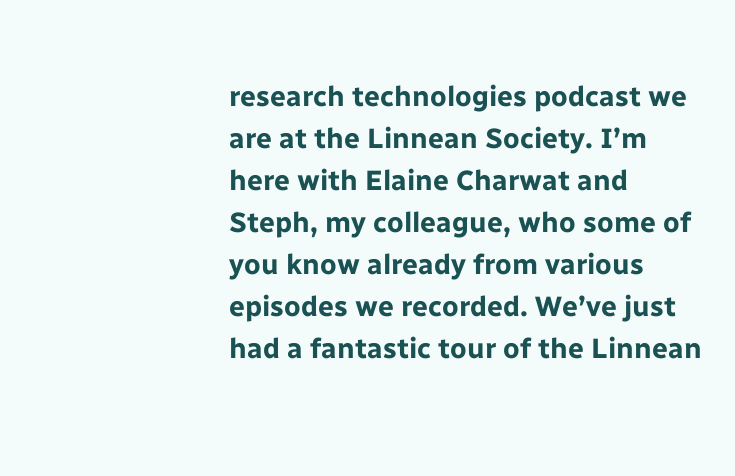research technologies podcast we are at the Linnean Society. I’m here with Elaine Charwat and Steph, my colleague, who some of you know already from various episodes we recorded. We’ve just had a fantastic tour of the Linnean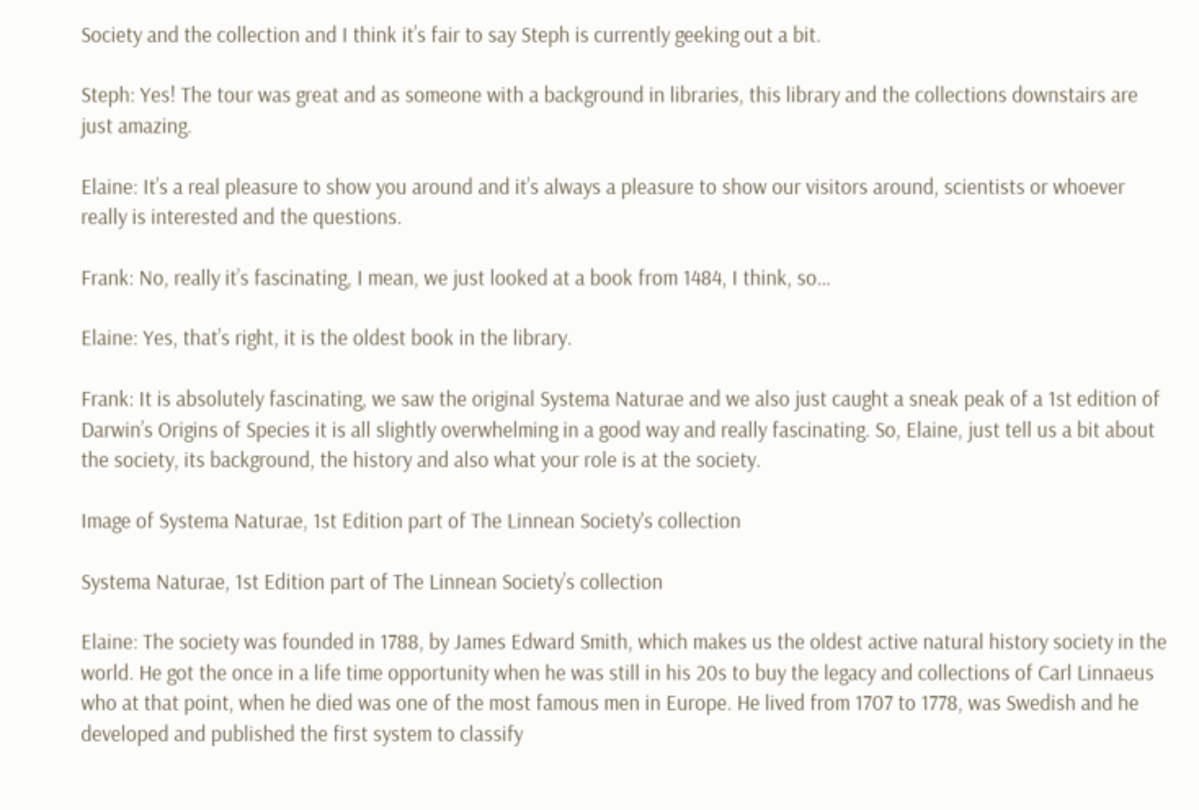Society and the collection and I think it’s fair to say Steph is currently geeking out a bit.

Steph: Yes! The tour was great and as someone with a background in libraries, this library and the collections downstairs are just amazing.

Elaine: It’s a real pleasure to show you around and it’s always a pleasure to show our visitors around, scientists or whoever really is interested and the questions.

Frank: No, really it’s fascinating, I mean, we just looked at a book from 1484, I think, so…

Elaine: Yes, that’s right, it is the oldest book in the library.

Frank: It is absolutely fascinating, we saw the original Systema Naturae and we also just caught a sneak peak of a 1st edition of Darwin’s Origins of Species it is all slightly overwhelming in a good way and really fascinating. So, Elaine, just tell us a bit about the society, its background, the history and also what your role is at the society.

Image of Systema Naturae, 1st Edition part of The Linnean Society's collection

Systema Naturae, 1st Edition part of The Linnean Society’s collection

Elaine: The society was founded in 1788, by James Edward Smith, which makes us the oldest active natural history society in the world. He got the once in a life time opportunity when he was still in his 20s to buy the legacy and collections of Carl Linnaeus who at that point, when he died was one of the most famous men in Europe. He lived from 1707 to 1778, was Swedish and he developed and published the first system to classify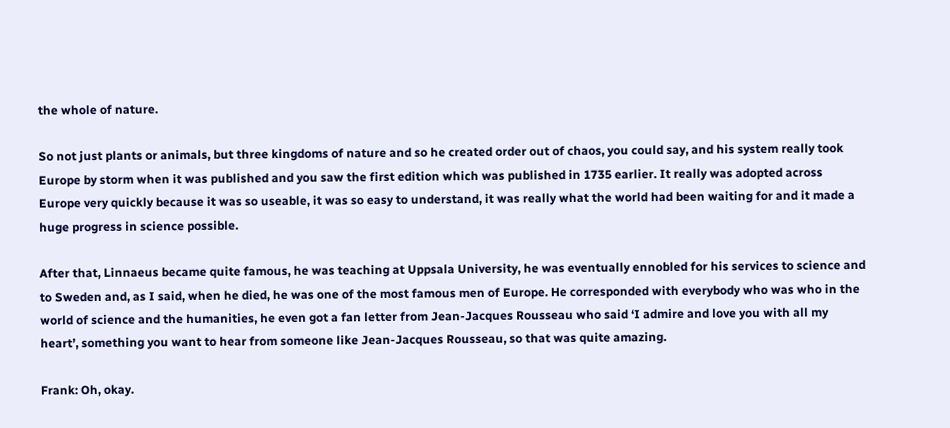the whole of nature.

So not just plants or animals, but three kingdoms of nature and so he created order out of chaos, you could say, and his system really took Europe by storm when it was published and you saw the first edition which was published in 1735 earlier. It really was adopted across Europe very quickly because it was so useable, it was so easy to understand, it was really what the world had been waiting for and it made a huge progress in science possible.

After that, Linnaeus became quite famous, he was teaching at Uppsala University, he was eventually ennobled for his services to science and to Sweden and, as I said, when he died, he was one of the most famous men of Europe. He corresponded with everybody who was who in the world of science and the humanities, he even got a fan letter from Jean-Jacques Rousseau who said ‘I admire and love you with all my heart’, something you want to hear from someone like Jean-Jacques Rousseau, so that was quite amazing.

Frank: Oh, okay.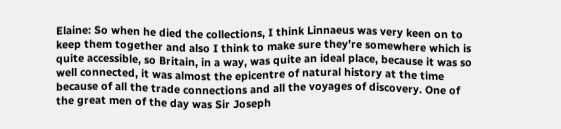Elaine: So when he died the collections, I think Linnaeus was very keen on to keep them together and also I think to make sure they’re somewhere which is quite accessible, so Britain, in a way, was quite an ideal place, because it was so well connected, it was almost the epicentre of natural history at the time because of all the trade connections and all the voyages of discovery. One of the great men of the day was Sir Joseph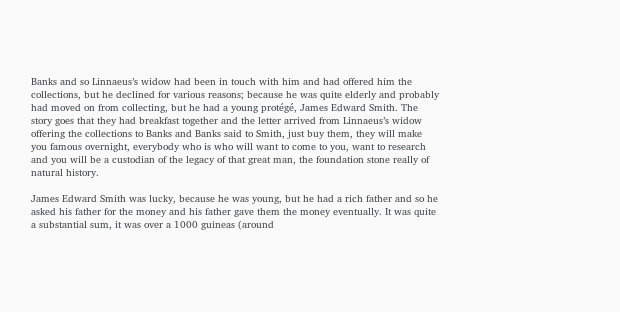Banks and so Linnaeus’s widow had been in touch with him and had offered him the collections, but he declined for various reasons; because he was quite elderly and probably had moved on from collecting, but he had a young protégé, James Edward Smith. The story goes that they had breakfast together and the letter arrived from Linnaeus’s widow offering the collections to Banks and Banks said to Smith, just buy them, they will make you famous overnight, everybody who is who will want to come to you, want to research and you will be a custodian of the legacy of that great man, the foundation stone really of natural history.

James Edward Smith was lucky, because he was young, but he had a rich father and so he asked his father for the money and his father gave them the money eventually. It was quite a substantial sum, it was over a 1000 guineas (around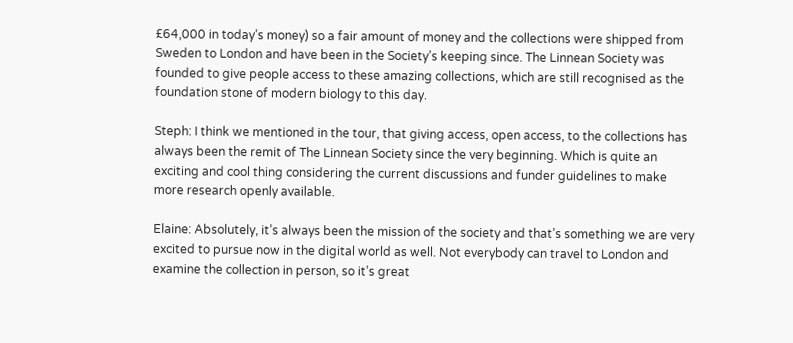£64,000 in today’s money) so a fair amount of money and the collections were shipped from Sweden to London and have been in the Society’s keeping since. The Linnean Society was founded to give people access to these amazing collections, which are still recognised as the foundation stone of modern biology to this day.

Steph: I think we mentioned in the tour, that giving access, open access, to the collections has always been the remit of The Linnean Society since the very beginning. Which is quite an exciting and cool thing considering the current discussions and funder guidelines to make more research openly available.

Elaine: Absolutely, it’s always been the mission of the society and that’s something we are very excited to pursue now in the digital world as well. Not everybody can travel to London and examine the collection in person, so it’s great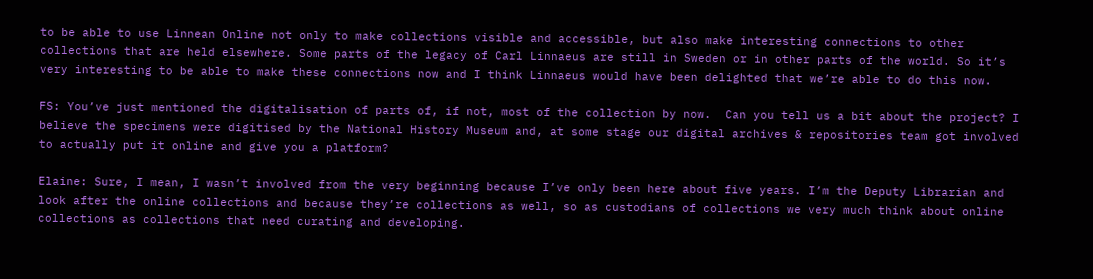to be able to use Linnean Online not only to make collections visible and accessible, but also make interesting connections to other collections that are held elsewhere. Some parts of the legacy of Carl Linnaeus are still in Sweden or in other parts of the world. So it’s very interesting to be able to make these connections now and I think Linnaeus would have been delighted that we’re able to do this now.

FS: You’ve just mentioned the digitalisation of parts of, if not, most of the collection by now.  Can you tell us a bit about the project? I believe the specimens were digitised by the National History Museum and, at some stage our digital archives & repositories team got involved to actually put it online and give you a platform?

Elaine: Sure, I mean, I wasn’t involved from the very beginning because I’ve only been here about five years. I’m the Deputy Librarian and look after the online collections and because they’re collections as well, so as custodians of collections we very much think about online collections as collections that need curating and developing.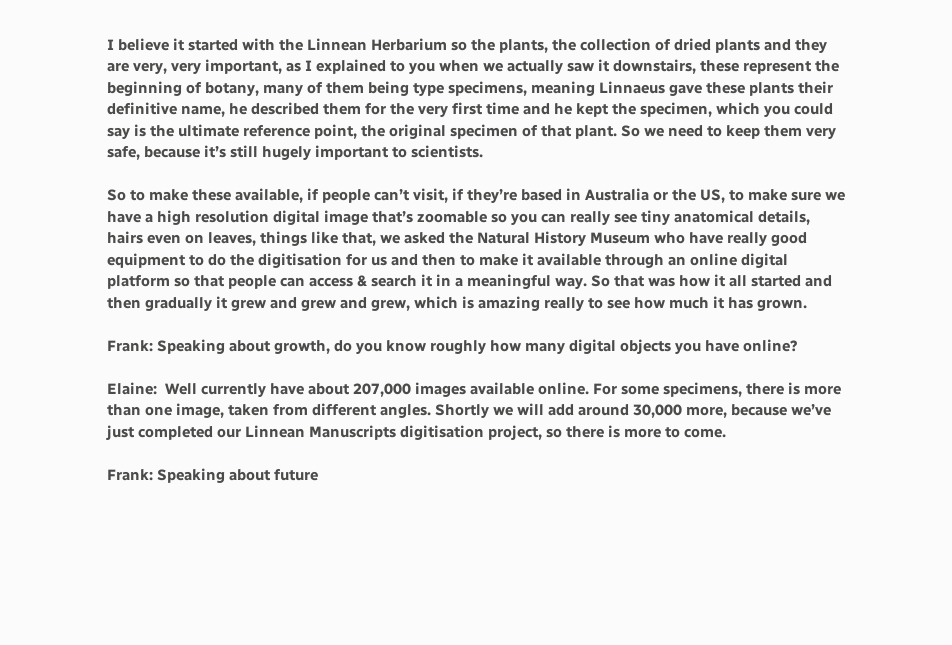I believe it started with the Linnean Herbarium so the plants, the collection of dried plants and they are very, very important, as I explained to you when we actually saw it downstairs, these represent the beginning of botany, many of them being type specimens, meaning Linnaeus gave these plants their definitive name, he described them for the very first time and he kept the specimen, which you could say is the ultimate reference point, the original specimen of that plant. So we need to keep them very safe, because it’s still hugely important to scientists.

So to make these available, if people can’t visit, if they’re based in Australia or the US, to make sure we have a high resolution digital image that’s zoomable so you can really see tiny anatomical details, hairs even on leaves, things like that, we asked the Natural History Museum who have really good equipment to do the digitisation for us and then to make it available through an online digital platform so that people can access & search it in a meaningful way. So that was how it all started and then gradually it grew and grew and grew, which is amazing really to see how much it has grown.

Frank: Speaking about growth, do you know roughly how many digital objects you have online?

Elaine:  Well currently have about 207,000 images available online. For some specimens, there is more than one image, taken from different angles. Shortly we will add around 30,000 more, because we’ve just completed our Linnean Manuscripts digitisation project, so there is more to come.

Frank: Speaking about future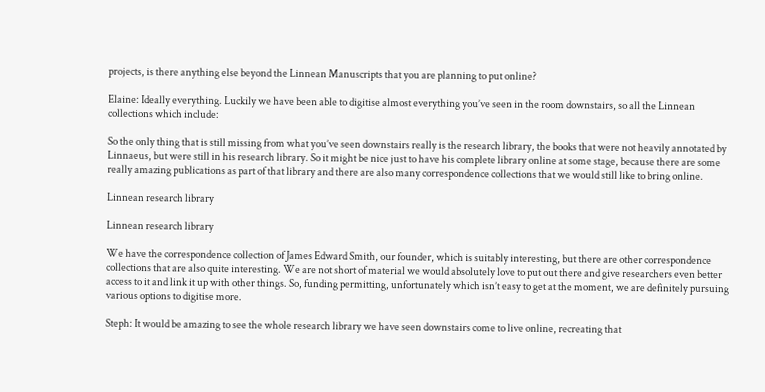projects, is there anything else beyond the Linnean Manuscripts that you are planning to put online?

Elaine: Ideally everything. Luckily we have been able to digitise almost everything you’ve seen in the room downstairs, so all the Linnean collections which include:

So the only thing that is still missing from what you’ve seen downstairs really is the research library, the books that were not heavily annotated by Linnaeus, but were still in his research library. So it might be nice just to have his complete library online at some stage, because there are some really amazing publications as part of that library and there are also many correspondence collections that we would still like to bring online.

Linnean research library

Linnean research library

We have the correspondence collection of James Edward Smith, our founder, which is suitably interesting, but there are other correspondence collections that are also quite interesting. We are not short of material we would absolutely love to put out there and give researchers even better access to it and link it up with other things. So, funding permitting, unfortunately which isn’t easy to get at the moment, we are definitely pursuing various options to digitise more.

Steph: It would be amazing to see the whole research library we have seen downstairs come to live online, recreating that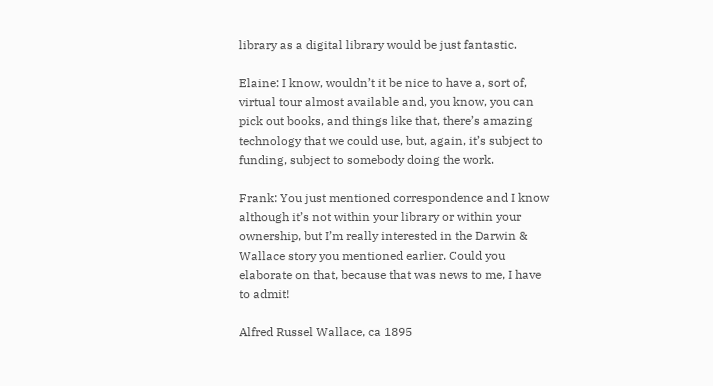library as a digital library would be just fantastic.

Elaine: I know, wouldn’t it be nice to have a, sort of, virtual tour almost available and, you know, you can pick out books, and things like that, there’s amazing technology that we could use, but, again, it’s subject to funding, subject to somebody doing the work.

Frank: You just mentioned correspondence and I know although it’s not within your library or within your ownership, but I’m really interested in the Darwin & Wallace story you mentioned earlier. Could you elaborate on that, because that was news to me, I have to admit!

Alfred Russel Wallace, ca 1895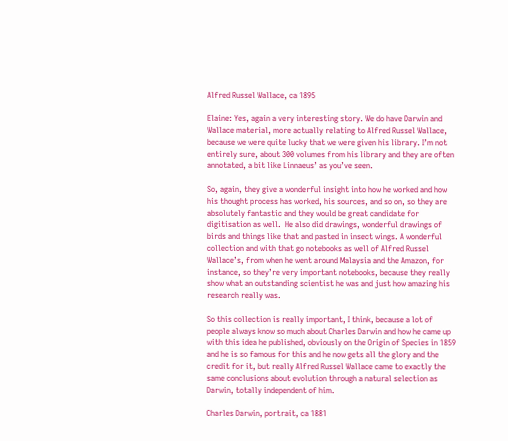Alfred Russel Wallace, ca 1895

Elaine: Yes, again a very interesting story. We do have Darwin and Wallace material, more actually relating to Alfred Russel Wallace, because we were quite lucky that we were given his library. I’m not entirely sure, about 300 volumes from his library and they are often annotated, a bit like Linnaeus’ as you’ve seen.

So, again, they give a wonderful insight into how he worked and how his thought process has worked, his sources, and so on, so they are absolutely fantastic and they would be great candidate for digitisation as well.  He also did drawings, wonderful drawings of birds and things like that and pasted in insect wings. A wonderful collection and with that go notebooks as well of Alfred Russel Wallace’s, from when he went around Malaysia and the Amazon, for instance, so they’re very important notebooks, because they really show what an outstanding scientist he was and just how amazing his research really was.

So this collection is really important, I think, because a lot of people always know so much about Charles Darwin and how he came up with this idea he published, obviously on the Origin of Species in 1859 and he is so famous for this and he now gets all the glory and the credit for it, but really Alfred Russel Wallace came to exactly the same conclusions about evolution through a natural selection as Darwin, totally independent of him.

Charles Darwin, portrait, ca 1881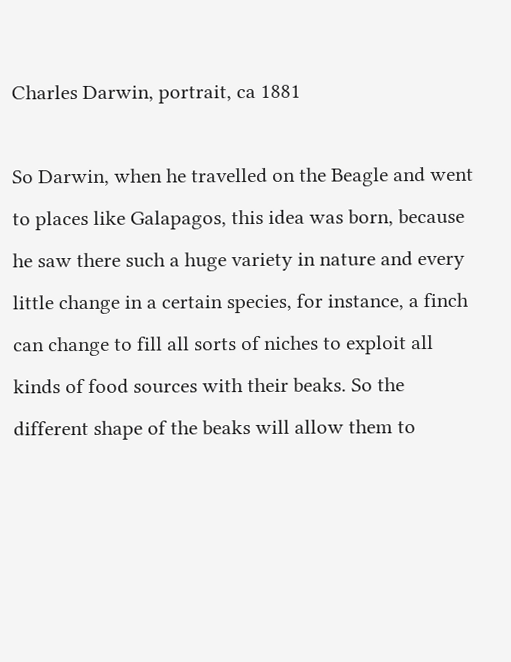Charles Darwin, portrait, ca 1881

So Darwin, when he travelled on the Beagle and went to places like Galapagos, this idea was born, because he saw there such a huge variety in nature and every little change in a certain species, for instance, a finch can change to fill all sorts of niches to exploit all kinds of food sources with their beaks. So the different shape of the beaks will allow them to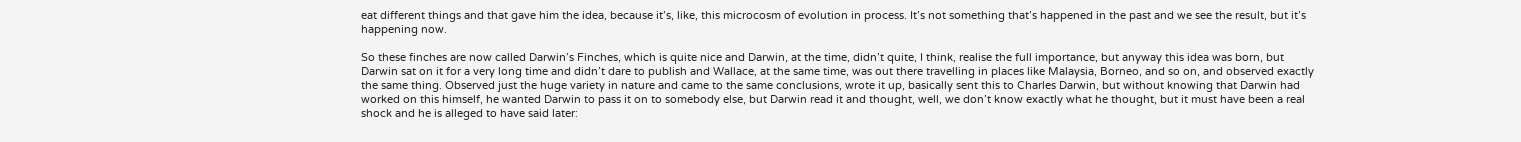eat different things and that gave him the idea, because it’s, like, this microcosm of evolution in process. It’s not something that’s happened in the past and we see the result, but it’s happening now.

So these finches are now called Darwin’s Finches, which is quite nice and Darwin, at the time, didn’t quite, I think, realise the full importance, but anyway this idea was born, but Darwin sat on it for a very long time and didn’t dare to publish and Wallace, at the same time, was out there travelling in places like Malaysia, Borneo, and so on, and observed exactly the same thing. Observed just the huge variety in nature and came to the same conclusions, wrote it up, basically sent this to Charles Darwin, but without knowing that Darwin had worked on this himself, he wanted Darwin to pass it on to somebody else, but Darwin read it and thought, well, we don’t know exactly what he thought, but it must have been a real shock and he is alleged to have said later: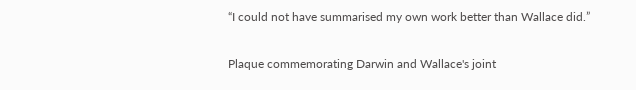“I could not have summarised my own work better than Wallace did.”

Plaque commemorating Darwin and Wallace's joint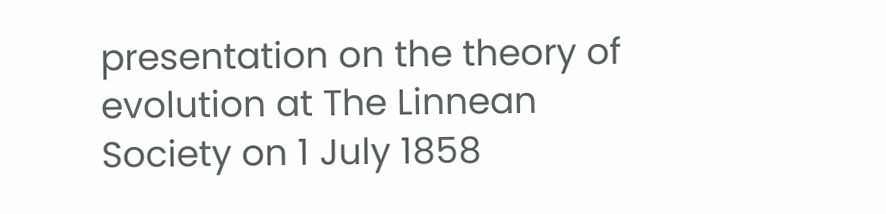presentation on the theory of evolution at The Linnean Society on 1 July 1858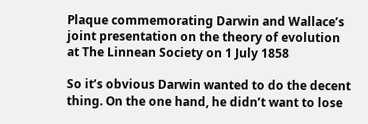Plaque commemorating Darwin and Wallace’s joint presentation on the theory of evolution at The Linnean Society on 1 July 1858

So it’s obvious Darwin wanted to do the decent thing. On the one hand, he didn’t want to lose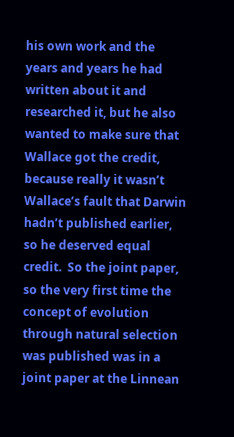his own work and the years and years he had written about it and researched it, but he also wanted to make sure that Wallace got the credit, because really it wasn’t Wallace’s fault that Darwin hadn’t published earlier, so he deserved equal credit.  So the joint paper, so the very first time the concept of evolution through natural selection was published was in a joint paper at the Linnean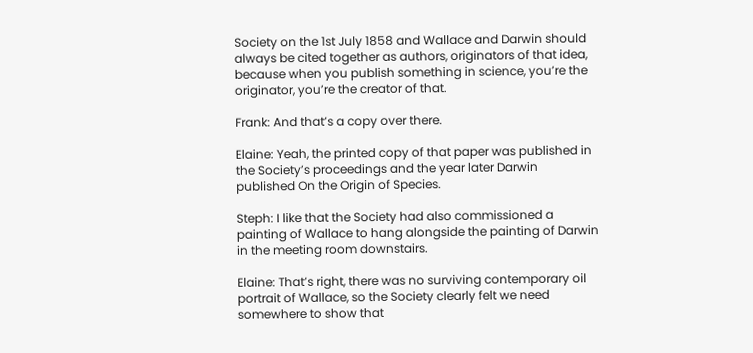Society on the 1st July 1858 and Wallace and Darwin should always be cited together as authors, originators of that idea, because when you publish something in science, you’re the originator, you’re the creator of that.

Frank: And that’s a copy over there.

Elaine: Yeah, the printed copy of that paper was published in the Society’s proceedings and the year later Darwin published On the Origin of Species.

Steph: I like that the Society had also commissioned a painting of Wallace to hang alongside the painting of Darwin in the meeting room downstairs.

Elaine: That’s right, there was no surviving contemporary oil portrait of Wallace, so the Society clearly felt we need somewhere to show that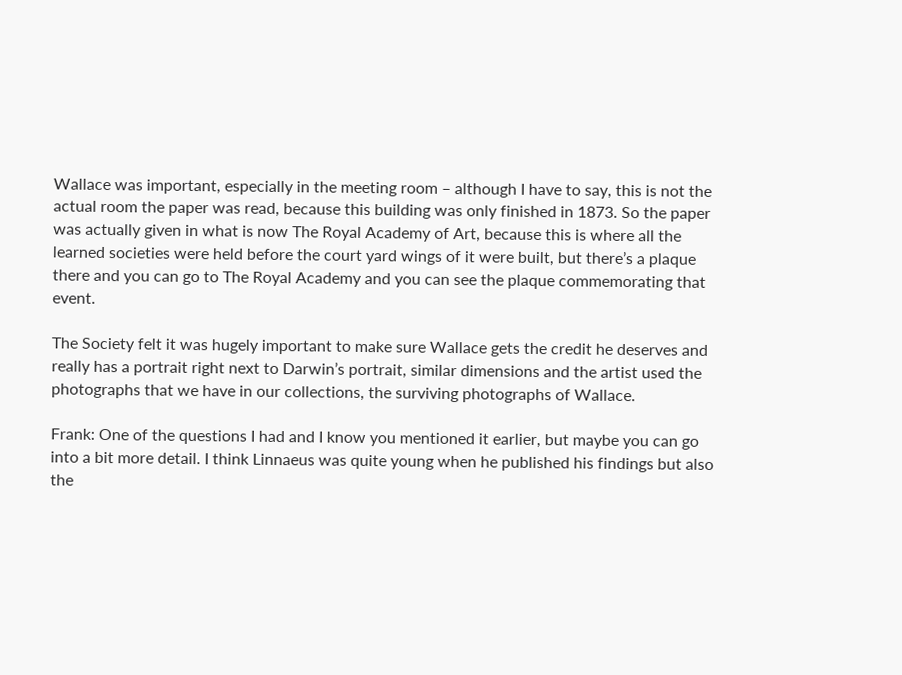Wallace was important, especially in the meeting room – although I have to say, this is not the actual room the paper was read, because this building was only finished in 1873. So the paper was actually given in what is now The Royal Academy of Art, because this is where all the learned societies were held before the court yard wings of it were built, but there’s a plaque there and you can go to The Royal Academy and you can see the plaque commemorating that event.

The Society felt it was hugely important to make sure Wallace gets the credit he deserves and really has a portrait right next to Darwin’s portrait, similar dimensions and the artist used the photographs that we have in our collections, the surviving photographs of Wallace.

Frank: One of the questions I had and I know you mentioned it earlier, but maybe you can go into a bit more detail. I think Linnaeus was quite young when he published his findings but also the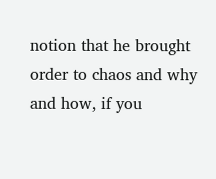notion that he brought order to chaos and why and how, if you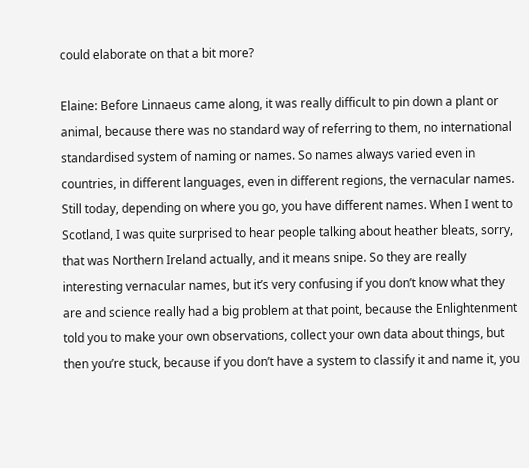could elaborate on that a bit more?

Elaine: Before Linnaeus came along, it was really difficult to pin down a plant or animal, because there was no standard way of referring to them, no international standardised system of naming or names. So names always varied even in countries, in different languages, even in different regions, the vernacular names. Still today, depending on where you go, you have different names. When I went to Scotland, I was quite surprised to hear people talking about heather bleats, sorry, that was Northern Ireland actually, and it means snipe. So they are really interesting vernacular names, but it’s very confusing if you don’t know what they are and science really had a big problem at that point, because the Enlightenment told you to make your own observations, collect your own data about things, but then you’re stuck, because if you don’t have a system to classify it and name it, you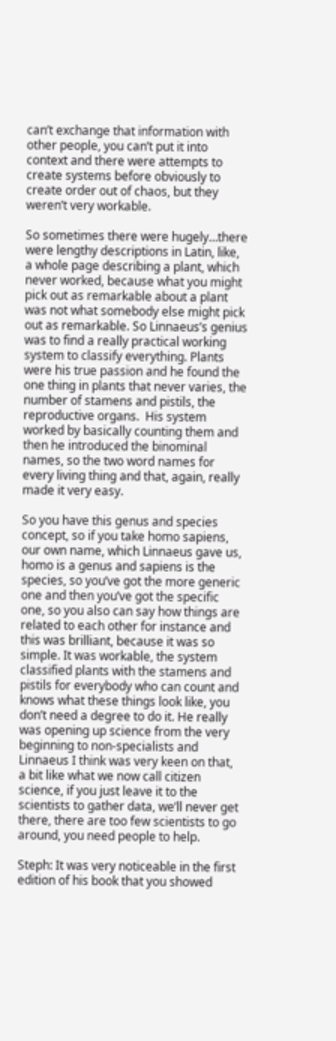can’t exchange that information with other people, you can’t put it into context and there were attempts to create systems before obviously to create order out of chaos, but they weren’t very workable.

So sometimes there were hugely…there were lengthy descriptions in Latin, like, a whole page describing a plant, which never worked, because what you might pick out as remarkable about a plant was not what somebody else might pick out as remarkable. So Linnaeus’s genius was to find a really practical working system to classify everything. Plants were his true passion and he found the one thing in plants that never varies, the number of stamens and pistils, the reproductive organs.  His system worked by basically counting them and then he introduced the binominal names, so the two word names for every living thing and that, again, really made it very easy.

So you have this genus and species concept, so if you take homo sapiens, our own name, which Linnaeus gave us, homo is a genus and sapiens is the species, so you’ve got the more generic one and then you’ve got the specific one, so you also can say how things are related to each other for instance and this was brilliant, because it was so simple. It was workable, the system classified plants with the stamens and pistils for everybody who can count and knows what these things look like, you don’t need a degree to do it. He really was opening up science from the very beginning to non-specialists and Linnaeus I think was very keen on that, a bit like what we now call citizen science, if you just leave it to the scientists to gather data, we’ll never get there, there are too few scientists to go around, you need people to help.

Steph: It was very noticeable in the first edition of his book that you showed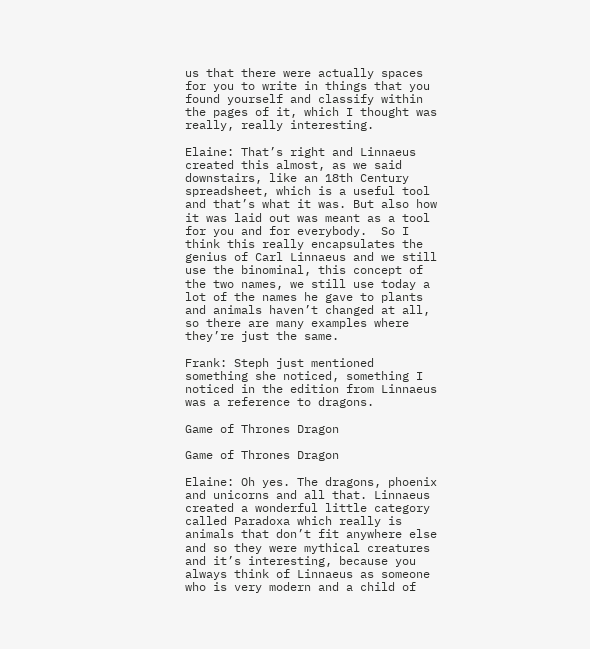us that there were actually spaces for you to write in things that you found yourself and classify within the pages of it, which I thought was really, really interesting.

Elaine: That’s right and Linnaeus created this almost, as we said downstairs, like an 18th Century spreadsheet, which is a useful tool and that’s what it was. But also how it was laid out was meant as a tool for you and for everybody.  So I think this really encapsulates the genius of Carl Linnaeus and we still use the binominal, this concept of the two names, we still use today a lot of the names he gave to plants and animals haven’t changed at all, so there are many examples where they’re just the same.

Frank: Steph just mentioned something she noticed, something I noticed in the edition from Linnaeus was a reference to dragons.

Game of Thrones Dragon

Game of Thrones Dragon

Elaine: Oh yes. The dragons, phoenix and unicorns and all that. Linnaeus created a wonderful little category called Paradoxa which really is animals that don’t fit anywhere else and so they were mythical creatures and it’s interesting, because you always think of Linnaeus as someone who is very modern and a child of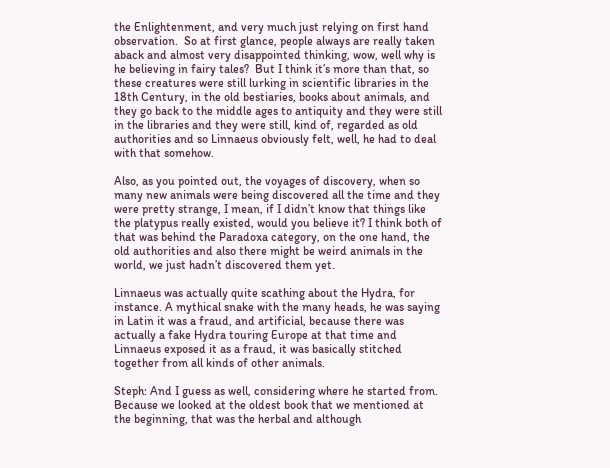the Enlightenment, and very much just relying on first hand observation.  So at first glance, people always are really taken aback and almost very disappointed thinking, wow, well why is he believing in fairy tales?  But I think it’s more than that, so these creatures were still lurking in scientific libraries in the 18th Century, in the old bestiaries, books about animals, and they go back to the middle ages to antiquity and they were still in the libraries and they were still, kind of, regarded as old authorities and so Linnaeus obviously felt, well, he had to deal with that somehow.

Also, as you pointed out, the voyages of discovery, when so many new animals were being discovered all the time and they were pretty strange, I mean, if I didn’t know that things like the platypus really existed, would you believe it? I think both of that was behind the Paradoxa category, on the one hand, the old authorities and also there might be weird animals in the world, we just hadn’t discovered them yet.

Linnaeus was actually quite scathing about the Hydra, for instance. A mythical snake with the many heads, he was saying in Latin it was a fraud, and artificial, because there was actually a fake Hydra touring Europe at that time and Linnaeus exposed it as a fraud, it was basically stitched together from all kinds of other animals.

Steph: And I guess as well, considering where he started from. Because we looked at the oldest book that we mentioned at the beginning, that was the herbal and although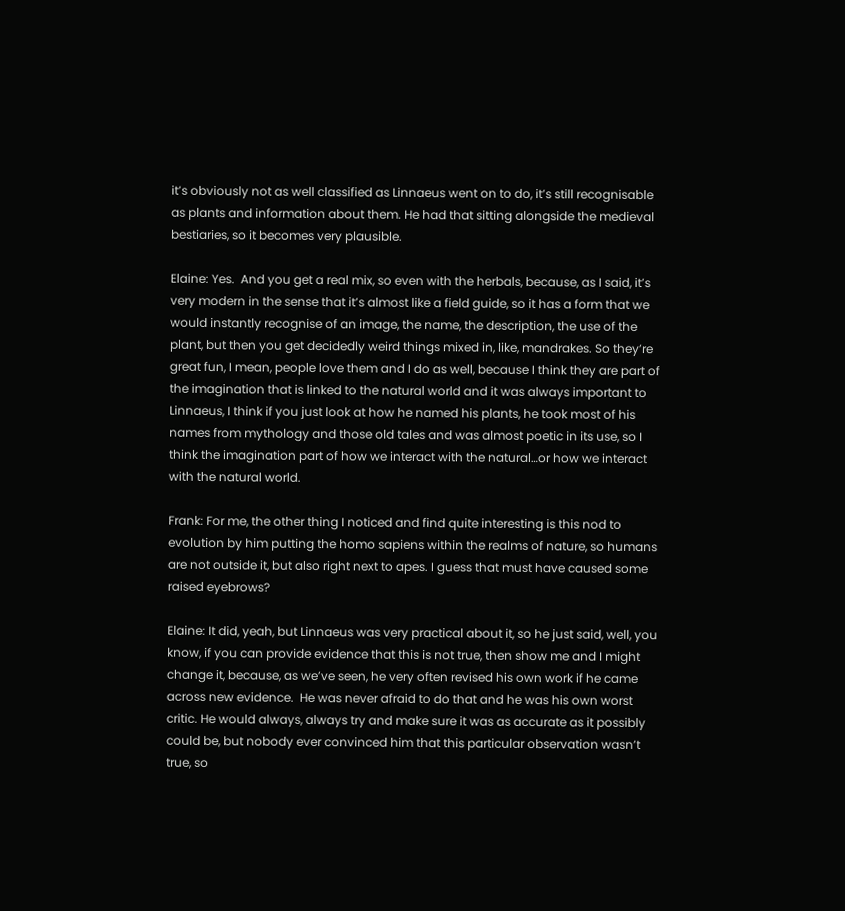it’s obviously not as well classified as Linnaeus went on to do, it’s still recognisable as plants and information about them. He had that sitting alongside the medieval bestiaries, so it becomes very plausible.

Elaine: Yes.  And you get a real mix, so even with the herbals, because, as I said, it’s very modern in the sense that it’s almost like a field guide, so it has a form that we would instantly recognise of an image, the name, the description, the use of the plant, but then you get decidedly weird things mixed in, like, mandrakes. So they’re great fun, I mean, people love them and I do as well, because I think they are part of the imagination that is linked to the natural world and it was always important to Linnaeus, I think if you just look at how he named his plants, he took most of his names from mythology and those old tales and was almost poetic in its use, so I think the imagination part of how we interact with the natural…or how we interact with the natural world.

Frank: For me, the other thing I noticed and find quite interesting is this nod to evolution by him putting the homo sapiens within the realms of nature, so humans are not outside it, but also right next to apes. I guess that must have caused some raised eyebrows?

Elaine: It did, yeah, but Linnaeus was very practical about it, so he just said, well, you know, if you can provide evidence that this is not true, then show me and I might change it, because, as we’ve seen, he very often revised his own work if he came across new evidence.  He was never afraid to do that and he was his own worst critic. He would always, always try and make sure it was as accurate as it possibly could be, but nobody ever convinced him that this particular observation wasn’t true, so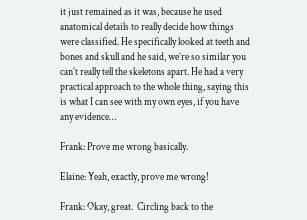it just remained as it was, because he used anatomical details to really decide how things were classified. He specifically looked at teeth and bones and skull and he said, we’re so similar you can’t really tell the skeletons apart. He had a very practical approach to the whole thing, saying this is what I can see with my own eyes, if you have any evidence…

Frank: Prove me wrong basically.

Elaine: Yeah, exactly, prove me wrong!

Frank: Okay, great.  Circling back to the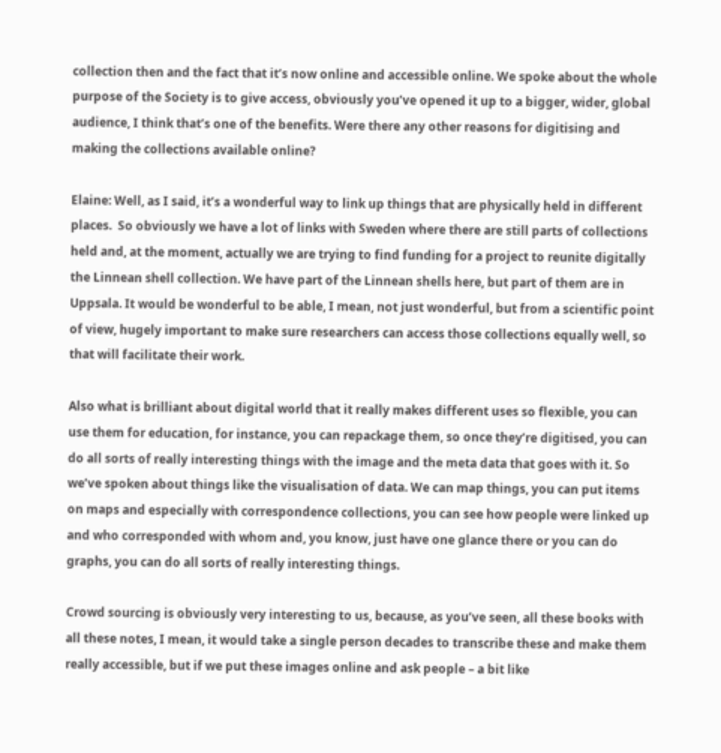collection then and the fact that it’s now online and accessible online. We spoke about the whole purpose of the Society is to give access, obviously you’ve opened it up to a bigger, wider, global audience, I think that’s one of the benefits. Were there any other reasons for digitising and making the collections available online?

Elaine: Well, as I said, it’s a wonderful way to link up things that are physically held in different places.  So obviously we have a lot of links with Sweden where there are still parts of collections held and, at the moment, actually we are trying to find funding for a project to reunite digitally the Linnean shell collection. We have part of the Linnean shells here, but part of them are in Uppsala. It would be wonderful to be able, I mean, not just wonderful, but from a scientific point of view, hugely important to make sure researchers can access those collections equally well, so that will facilitate their work.

Also what is brilliant about digital world that it really makes different uses so flexible, you can use them for education, for instance, you can repackage them, so once they’re digitised, you can do all sorts of really interesting things with the image and the meta data that goes with it. So we’ve spoken about things like the visualisation of data. We can map things, you can put items on maps and especially with correspondence collections, you can see how people were linked up and who corresponded with whom and, you know, just have one glance there or you can do graphs, you can do all sorts of really interesting things.

Crowd sourcing is obviously very interesting to us, because, as you’ve seen, all these books with all these notes, I mean, it would take a single person decades to transcribe these and make them really accessible, but if we put these images online and ask people – a bit like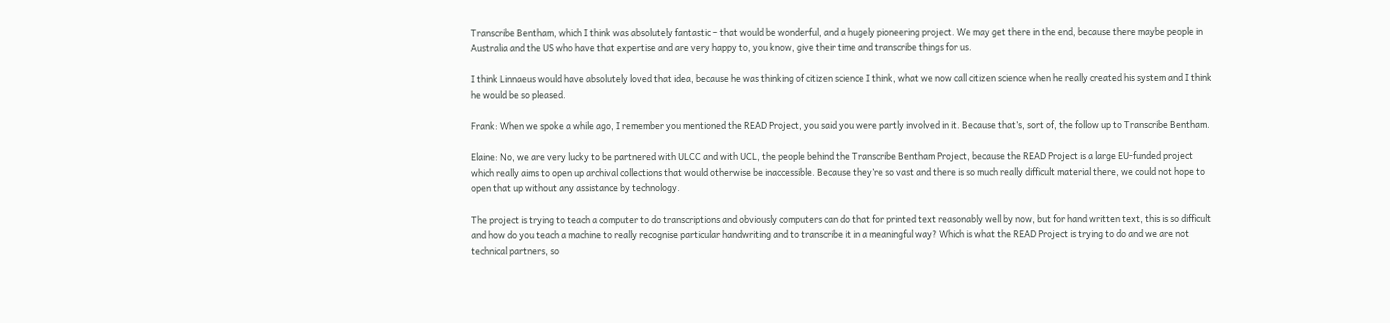Transcribe Bentham, which I think was absolutely fantastic – that would be wonderful, and a hugely pioneering project. We may get there in the end, because there maybe people in Australia and the US who have that expertise and are very happy to, you know, give their time and transcribe things for us.

I think Linnaeus would have absolutely loved that idea, because he was thinking of citizen science I think, what we now call citizen science when he really created his system and I think he would be so pleased.

Frank: When we spoke a while ago, I remember you mentioned the READ Project, you said you were partly involved in it. Because that’s, sort of, the follow up to Transcribe Bentham.

Elaine: No, we are very lucky to be partnered with ULCC and with UCL, the people behind the Transcribe Bentham Project, because the READ Project is a large EU-funded project which really aims to open up archival collections that would otherwise be inaccessible. Because they’re so vast and there is so much really difficult material there, we could not hope to open that up without any assistance by technology.

The project is trying to teach a computer to do transcriptions and obviously computers can do that for printed text reasonably well by now, but for hand written text, this is so difficult and how do you teach a machine to really recognise particular handwriting and to transcribe it in a meaningful way? Which is what the READ Project is trying to do and we are not technical partners, so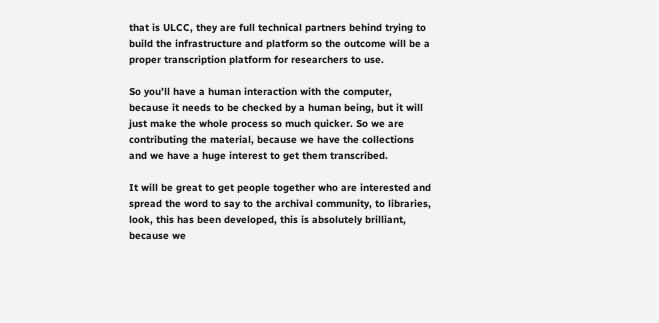that is ULCC, they are full technical partners behind trying to build the infrastructure and platform so the outcome will be a proper transcription platform for researchers to use.

So you’ll have a human interaction with the computer, because it needs to be checked by a human being, but it will just make the whole process so much quicker. So we are contributing the material, because we have the collections and we have a huge interest to get them transcribed.

It will be great to get people together who are interested and spread the word to say to the archival community, to libraries, look, this has been developed, this is absolutely brilliant, because we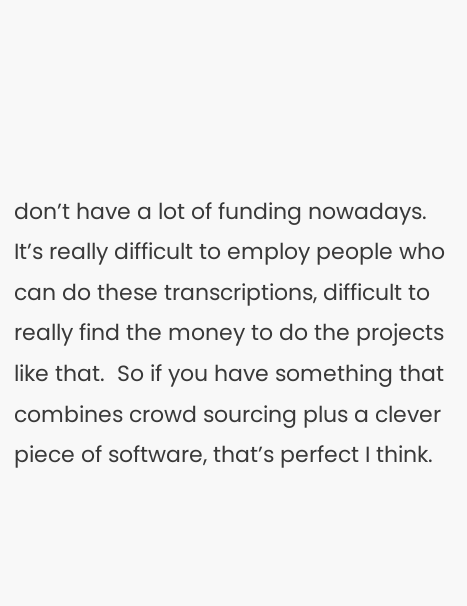don’t have a lot of funding nowadays. It’s really difficult to employ people who can do these transcriptions, difficult to really find the money to do the projects like that.  So if you have something that combines crowd sourcing plus a clever piece of software, that’s perfect I think.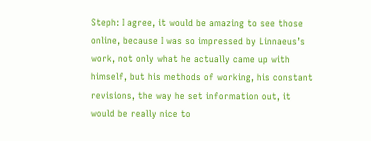Steph: I agree, it would be amazing to see those online, because I was so impressed by Linnaeus’s work, not only what he actually came up with himself, but his methods of working, his constant revisions, the way he set information out, it would be really nice to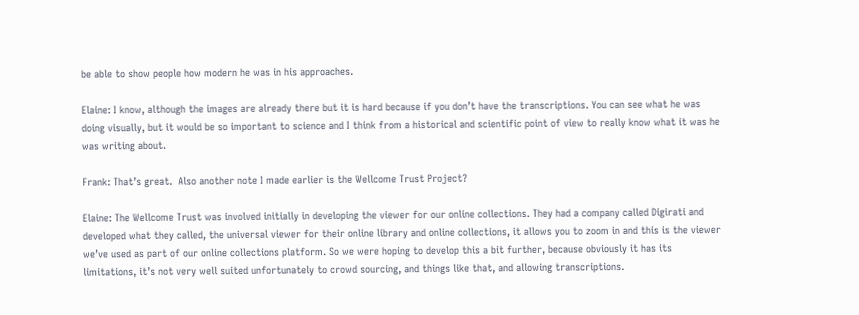be able to show people how modern he was in his approaches.

Elaine: I know, although the images are already there but it is hard because if you don’t have the transcriptions. You can see what he was doing visually, but it would be so important to science and I think from a historical and scientific point of view to really know what it was he was writing about.

Frank: That’s great.  Also another note I made earlier is the Wellcome Trust Project?

Elaine: The Wellcome Trust was involved initially in developing the viewer for our online collections. They had a company called Digirati and developed what they called, the universal viewer for their online library and online collections, it allows you to zoom in and this is the viewer we’ve used as part of our online collections platform. So we were hoping to develop this a bit further, because obviously it has its limitations, it’s not very well suited unfortunately to crowd sourcing, and things like that, and allowing transcriptions.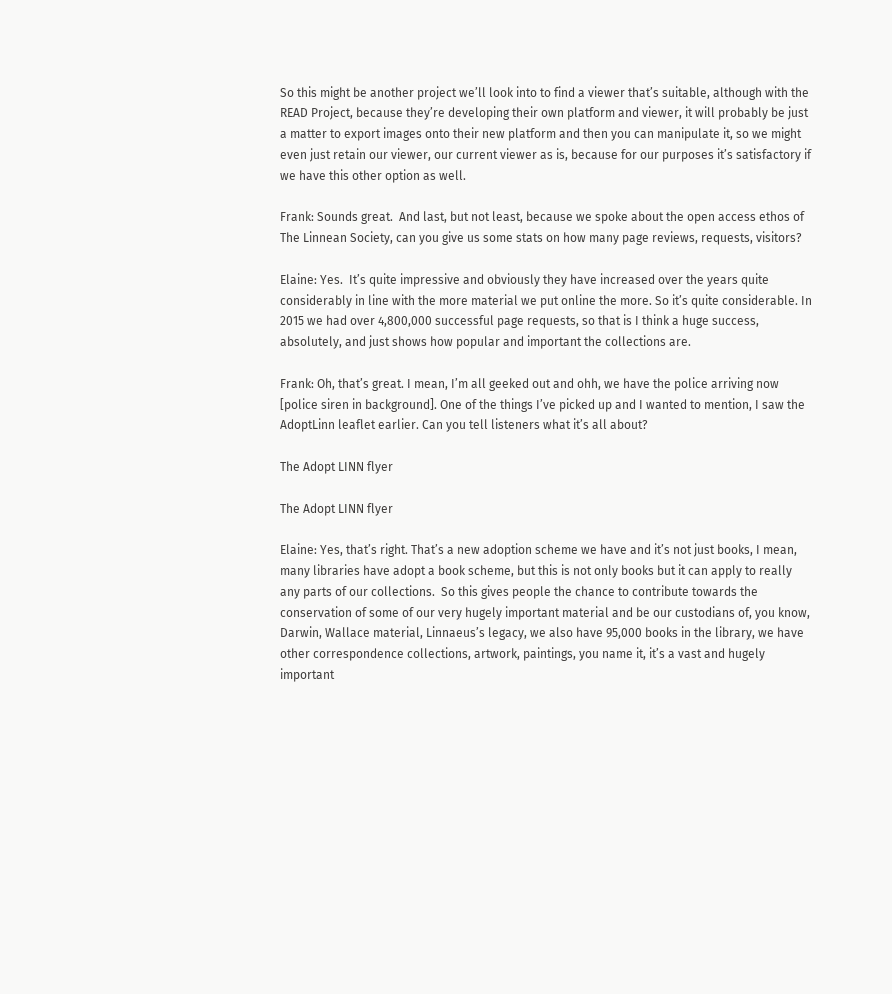So this might be another project we’ll look into to find a viewer that’s suitable, although with the READ Project, because they’re developing their own platform and viewer, it will probably be just a matter to export images onto their new platform and then you can manipulate it, so we might even just retain our viewer, our current viewer as is, because for our purposes it’s satisfactory if we have this other option as well.

Frank: Sounds great.  And last, but not least, because we spoke about the open access ethos of The Linnean Society, can you give us some stats on how many page reviews, requests, visitors?

Elaine: Yes.  It’s quite impressive and obviously they have increased over the years quite considerably in line with the more material we put online the more. So it’s quite considerable. In 2015 we had over 4,800,000 successful page requests, so that is I think a huge success, absolutely, and just shows how popular and important the collections are.

Frank: Oh, that’s great. I mean, I’m all geeked out and ohh, we have the police arriving now [police siren in background]. One of the things I’ve picked up and I wanted to mention, I saw the AdoptLinn leaflet earlier. Can you tell listeners what it’s all about?

The Adopt LINN flyer

The Adopt LINN flyer

Elaine: Yes, that’s right. That’s a new adoption scheme we have and it’s not just books, I mean, many libraries have adopt a book scheme, but this is not only books but it can apply to really any parts of our collections.  So this gives people the chance to contribute towards the conservation of some of our very hugely important material and be our custodians of, you know, Darwin, Wallace material, Linnaeus’s legacy, we also have 95,000 books in the library, we have other correspondence collections, artwork, paintings, you name it, it’s a vast and hugely important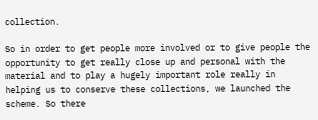collection.

So in order to get people more involved or to give people the opportunity to get really close up and personal with the material and to play a hugely important role really in helping us to conserve these collections, we launched the scheme. So there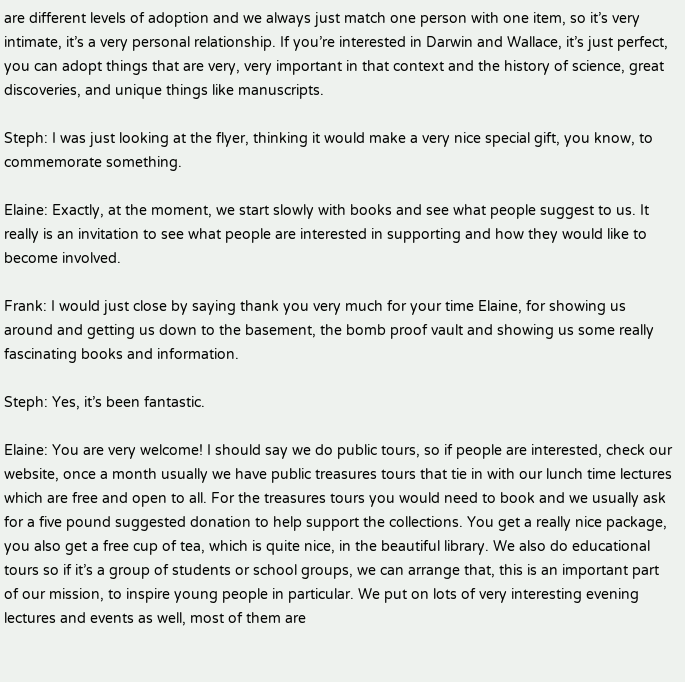are different levels of adoption and we always just match one person with one item, so it’s very intimate, it’s a very personal relationship. If you’re interested in Darwin and Wallace, it’s just perfect, you can adopt things that are very, very important in that context and the history of science, great discoveries, and unique things like manuscripts.

Steph: I was just looking at the flyer, thinking it would make a very nice special gift, you know, to commemorate something.

Elaine: Exactly, at the moment, we start slowly with books and see what people suggest to us. It really is an invitation to see what people are interested in supporting and how they would like to become involved.

Frank: I would just close by saying thank you very much for your time Elaine, for showing us around and getting us down to the basement, the bomb proof vault and showing us some really fascinating books and information.

Steph: Yes, it’s been fantastic.

Elaine: You are very welcome! I should say we do public tours, so if people are interested, check our website, once a month usually we have public treasures tours that tie in with our lunch time lectures which are free and open to all. For the treasures tours you would need to book and we usually ask for a five pound suggested donation to help support the collections. You get a really nice package, you also get a free cup of tea, which is quite nice, in the beautiful library. We also do educational tours so if it’s a group of students or school groups, we can arrange that, this is an important part of our mission, to inspire young people in particular. We put on lots of very interesting evening lectures and events as well, most of them are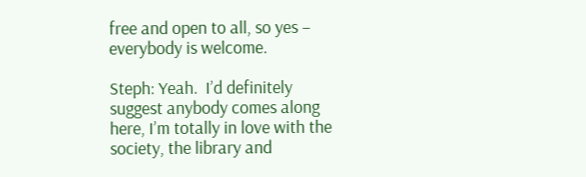free and open to all, so yes – everybody is welcome.

Steph: Yeah.  I’d definitely suggest anybody comes along here, I’m totally in love with the society, the library and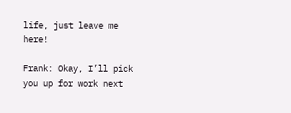life, just leave me here!

Frank: Okay, I’ll pick you up for work next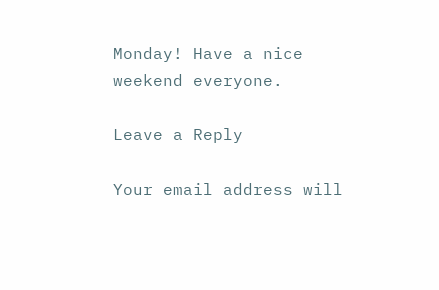Monday! Have a nice weekend everyone.

Leave a Reply

Your email address will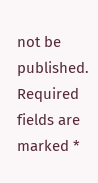not be published. Required fields are marked *